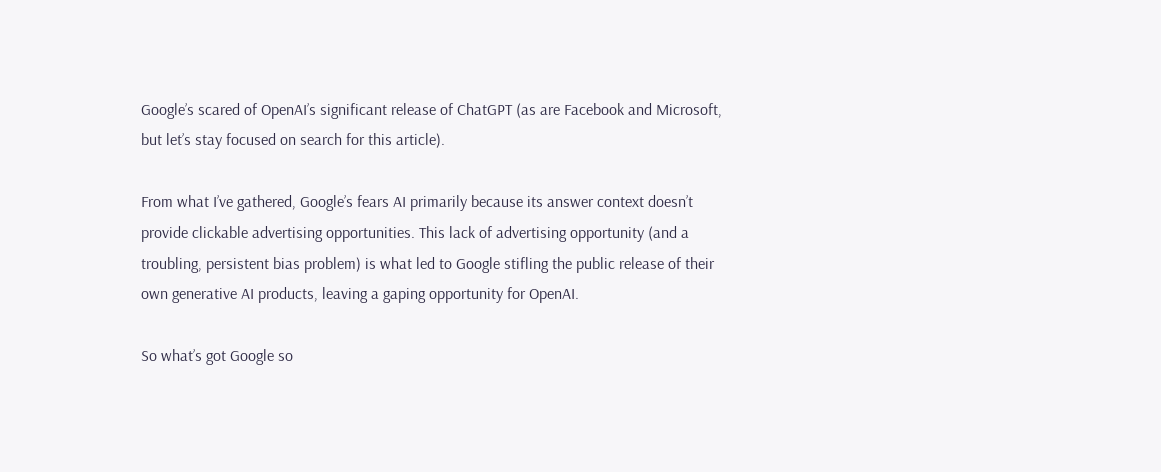Google’s scared of OpenAI’s significant release of ChatGPT (as are Facebook and Microsoft, but let’s stay focused on search for this article).

From what I’ve gathered, Google’s fears AI primarily because its answer context doesn’t provide clickable advertising opportunities. This lack of advertising opportunity (and a troubling, persistent bias problem) is what led to Google stifling the public release of their own generative AI products, leaving a gaping opportunity for OpenAI.

So what’s got Google so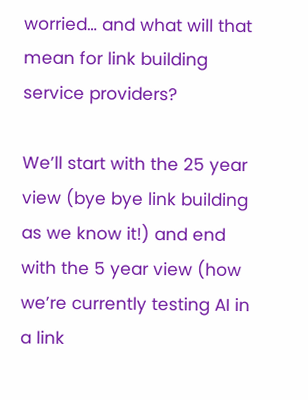worried… and what will that mean for link building service providers?

We’ll start with the 25 year view (bye bye link building as we know it!) and end with the 5 year view (how we’re currently testing AI in a link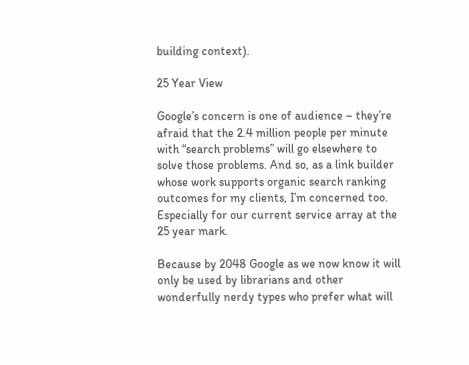building context).

25 Year View

Google’s concern is one of audience – they’re afraid that the 2.4 million people per minute with “search problems” will go elsewhere to solve those problems. And so, as a link builder whose work supports organic search ranking outcomes for my clients, I’m concerned too. Especially for our current service array at the 25 year mark.

Because by 2048 Google as we now know it will only be used by librarians and other wonderfully nerdy types who prefer what will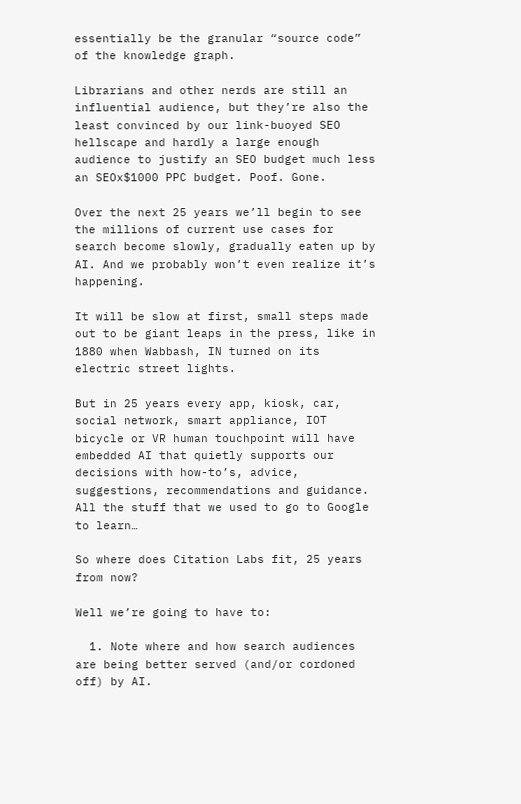essentially be the granular “source code” of the knowledge graph.

Librarians and other nerds are still an influential audience, but they’re also the least convinced by our link-buoyed SEO hellscape and hardly a large enough audience to justify an SEO budget much less an SEOx$1000 PPC budget. Poof. Gone.

Over the next 25 years we’ll begin to see the millions of current use cases for search become slowly, gradually eaten up by AI. And we probably won’t even realize it’s happening.

It will be slow at first, small steps made out to be giant leaps in the press, like in 1880 when Wabbash, IN turned on its electric street lights.

But in 25 years every app, kiosk, car, social network, smart appliance, IOT bicycle or VR human touchpoint will have embedded AI that quietly supports our decisions with how-to’s, advice, suggestions, recommendations and guidance. All the stuff that we used to go to Google to learn…

So where does Citation Labs fit, 25 years from now?

Well we’re going to have to:

  1. Note where and how search audiences are being better served (and/or cordoned off) by AI.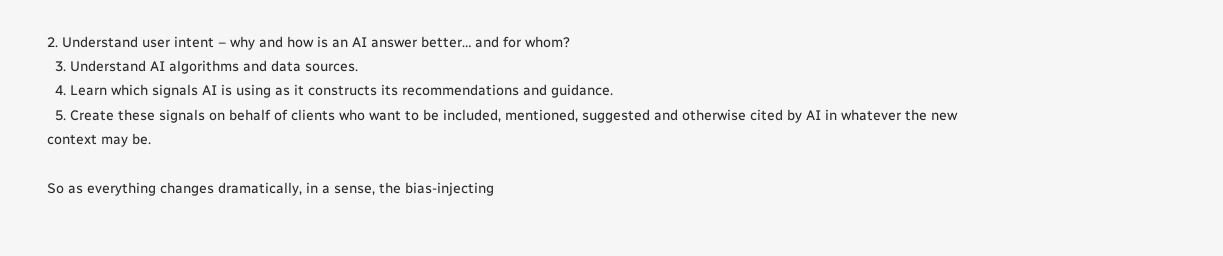2. Understand user intent – why and how is an AI answer better… and for whom?
  3. Understand AI algorithms and data sources.
  4. Learn which signals AI is using as it constructs its recommendations and guidance.
  5. Create these signals on behalf of clients who want to be included, mentioned, suggested and otherwise cited by AI in whatever the new context may be.

So as everything changes dramatically, in a sense, the bias-injecting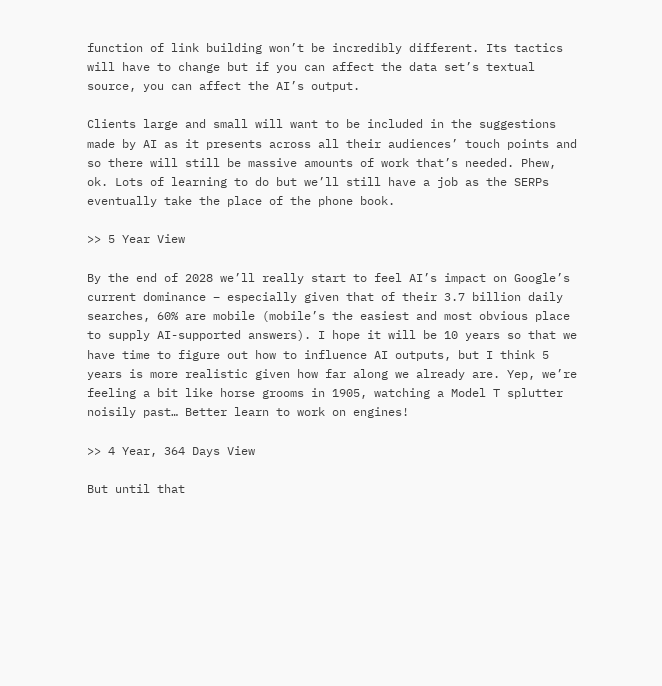function of link building won’t be incredibly different. Its tactics will have to change but if you can affect the data set’s textual source, you can affect the AI’s output.

Clients large and small will want to be included in the suggestions made by AI as it presents across all their audiences’ touch points and so there will still be massive amounts of work that’s needed. Phew, ok. Lots of learning to do but we’ll still have a job as the SERPs eventually take the place of the phone book.

>> 5 Year View

By the end of 2028 we’ll really start to feel AI’s impact on Google’s current dominance – especially given that of their 3.7 billion daily searches, 60% are mobile (mobile’s the easiest and most obvious place to supply AI-supported answers). I hope it will be 10 years so that we have time to figure out how to influence AI outputs, but I think 5 years is more realistic given how far along we already are. Yep, we’re feeling a bit like horse grooms in 1905, watching a Model T splutter noisily past… Better learn to work on engines!

>> 4 Year, 364 Days View

But until that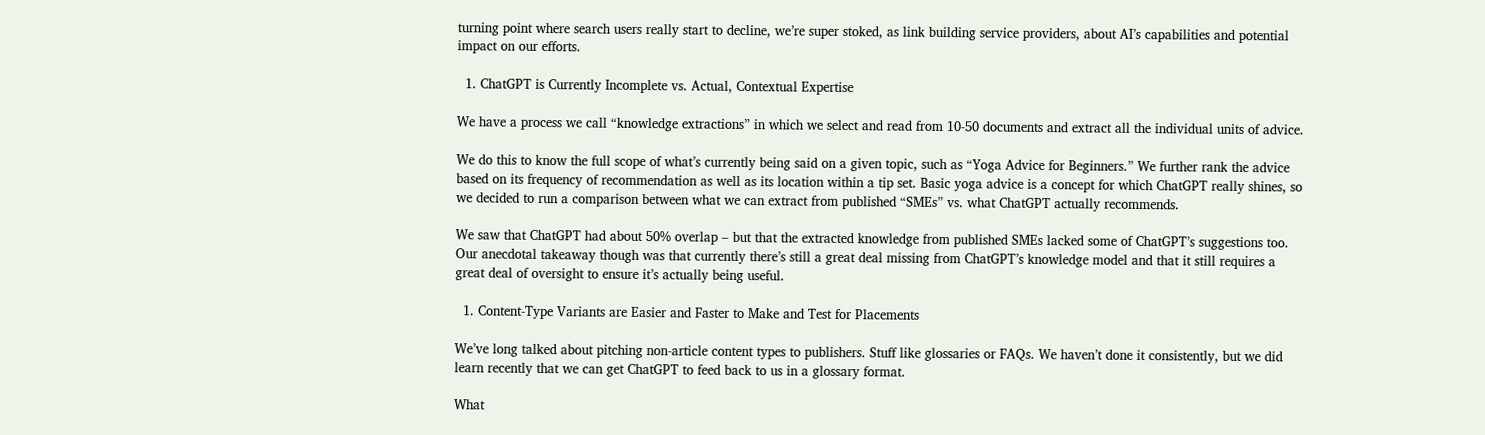turning point where search users really start to decline, we’re super stoked, as link building service providers, about AI’s capabilities and potential impact on our efforts.

  1. ChatGPT is Currently Incomplete vs. Actual, Contextual Expertise

We have a process we call “knowledge extractions” in which we select and read from 10-50 documents and extract all the individual units of advice.

We do this to know the full scope of what’s currently being said on a given topic, such as “Yoga Advice for Beginners.” We further rank the advice based on its frequency of recommendation as well as its location within a tip set. Basic yoga advice is a concept for which ChatGPT really shines, so we decided to run a comparison between what we can extract from published “SMEs” vs. what ChatGPT actually recommends.

We saw that ChatGPT had about 50% overlap – but that the extracted knowledge from published SMEs lacked some of ChatGPT’s suggestions too. Our anecdotal takeaway though was that currently there’s still a great deal missing from ChatGPT’s knowledge model and that it still requires a great deal of oversight to ensure it’s actually being useful.

  1. Content-Type Variants are Easier and Faster to Make and Test for Placements

We’ve long talked about pitching non-article content types to publishers. Stuff like glossaries or FAQs. We haven’t done it consistently, but we did learn recently that we can get ChatGPT to feed back to us in a glossary format.

What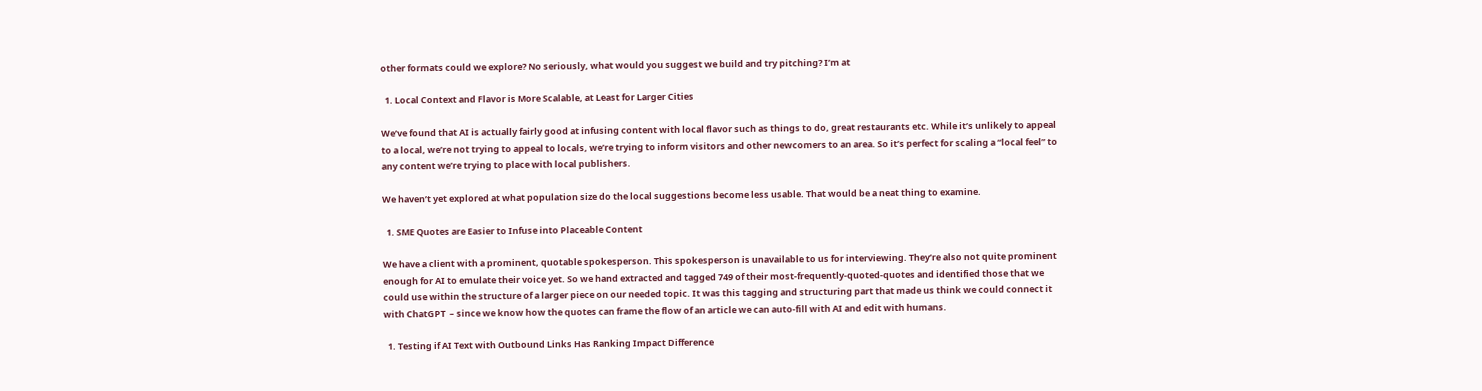other formats could we explore? No seriously, what would you suggest we build and try pitching? I’m at

  1. Local Context and Flavor is More Scalable, at Least for Larger Cities

We’ve found that AI is actually fairly good at infusing content with local flavor such as things to do, great restaurants etc. While it’s unlikely to appeal to a local, we’re not trying to appeal to locals, we’re trying to inform visitors and other newcomers to an area. So it’s perfect for scaling a “local feel” to any content we’re trying to place with local publishers.

We haven’t yet explored at what population size do the local suggestions become less usable. That would be a neat thing to examine.

  1. SME Quotes are Easier to Infuse into Placeable Content

We have a client with a prominent, quotable spokesperson. This spokesperson is unavailable to us for interviewing. They’re also not quite prominent enough for AI to emulate their voice yet. So we hand extracted and tagged 749 of their most-frequently-quoted-quotes and identified those that we could use within the structure of a larger piece on our needed topic. It was this tagging and structuring part that made us think we could connect it with ChatGPT  – since we know how the quotes can frame the flow of an article we can auto-fill with AI and edit with humans.

  1. Testing if AI Text with Outbound Links Has Ranking Impact Difference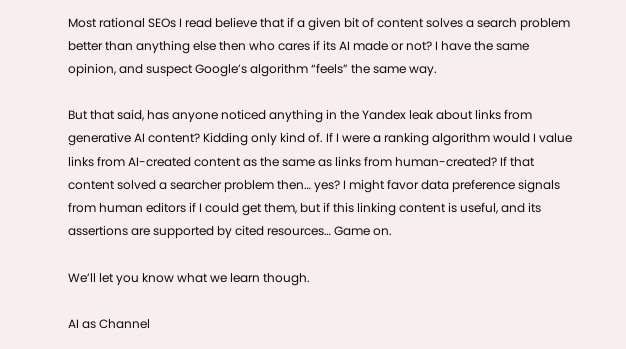Most rational SEOs I read believe that if a given bit of content solves a search problem better than anything else then who cares if its AI made or not? I have the same opinion, and suspect Google’s algorithm “feels” the same way.

But that said, has anyone noticed anything in the Yandex leak about links from generative AI content? Kidding only kind of. If I were a ranking algorithm would I value links from AI-created content as the same as links from human-created? If that content solved a searcher problem then… yes? I might favor data preference signals from human editors if I could get them, but if this linking content is useful, and its assertions are supported by cited resources… Game on.

We’ll let you know what we learn though.

AI as Channel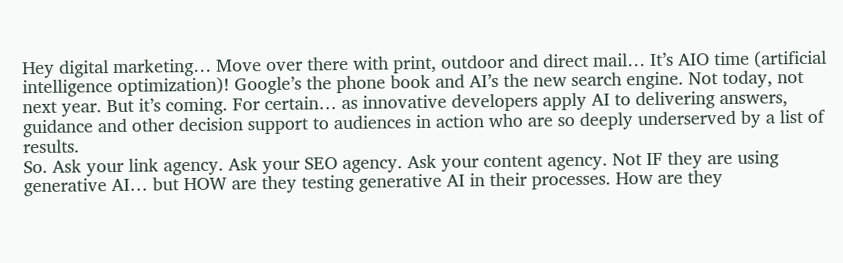Hey digital marketing… Move over there with print, outdoor and direct mail… It’s AIO time (artificial intelligence optimization)! Google’s the phone book and AI’s the new search engine. Not today, not next year. But it’s coming. For certain… as innovative developers apply AI to delivering answers, guidance and other decision support to audiences in action who are so deeply underserved by a list of results.
So. Ask your link agency. Ask your SEO agency. Ask your content agency. Not IF they are using generative AI… but HOW are they testing generative AI in their processes. How are they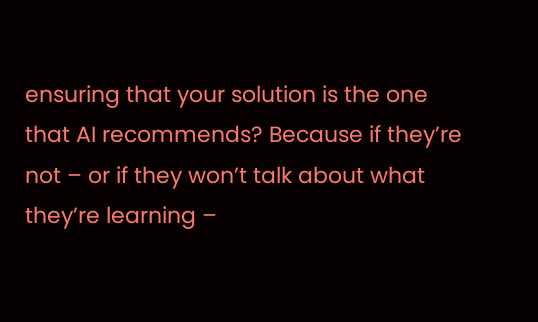ensuring that your solution is the one that AI recommends? Because if they’re not – or if they won’t talk about what they’re learning –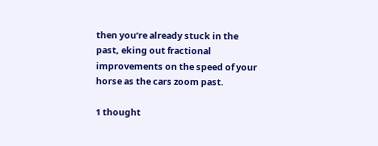then you’re already stuck in the past, eking out fractional improvements on the speed of your horse as the cars zoom past.

1 thought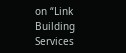on “Link Building Services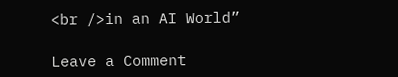<br />in an AI World”

Leave a Comment